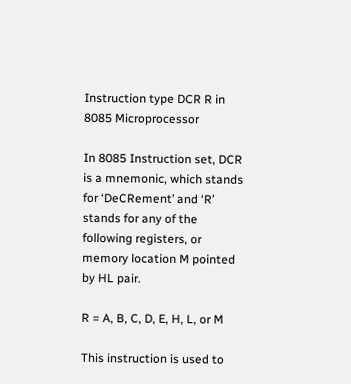Instruction type DCR R in 8085 Microprocessor

In 8085 Instruction set, DCR is a mnemonic, which stands for ‘DeCRement’ and ‘R’ stands for any of the following registers, or memory location M pointed by HL pair.

R = A, B, C, D, E, H, L, or M

This instruction is used to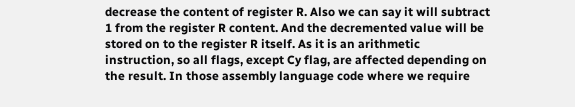decrease the content of register R. Also we can say it will subtract 1 from the register R content. And the decremented value will be stored on to the register R itself. As it is an arithmetic instruction, so all flags, except Cy flag, are affected depending on the result. In those assembly language code where we require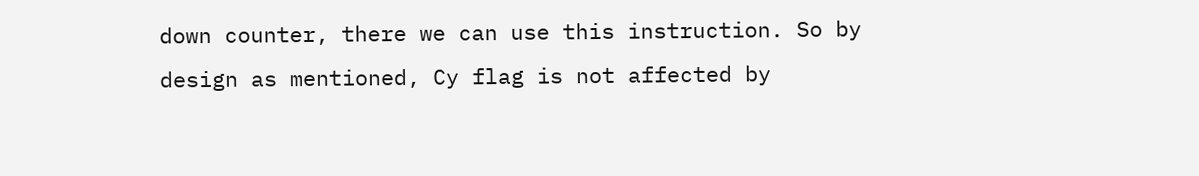down counter, there we can use this instruction. So by design as mentioned, Cy flag is not affected by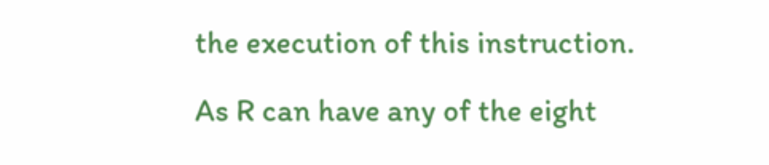the execution of this instruction.

As R can have any of the eight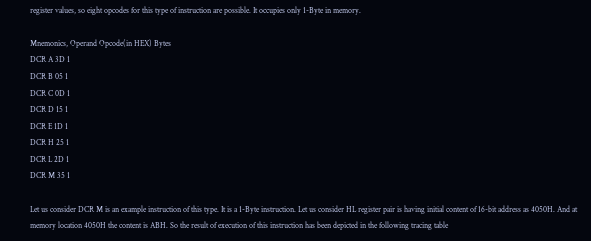register values, so eight opcodes for this type of instruction are possible. It occupies only 1-Byte in memory.

Mnemonics, Operand Opcode(in HEX) Bytes
DCR A 3D 1
DCR B 05 1
DCR C 0D 1
DCR D 15 1
DCR E 1D 1
DCR H 25 1
DCR L 2D 1
DCR M 35 1

Let us consider DCR M is an example instruction of this type. It is a 1-Byte instruction. Let us consider HL register pair is having initial content of 16-bit address as 4050H. And at memory location 4050H the content is ABH. So the result of execution of this instruction has been depicted in the following tracing table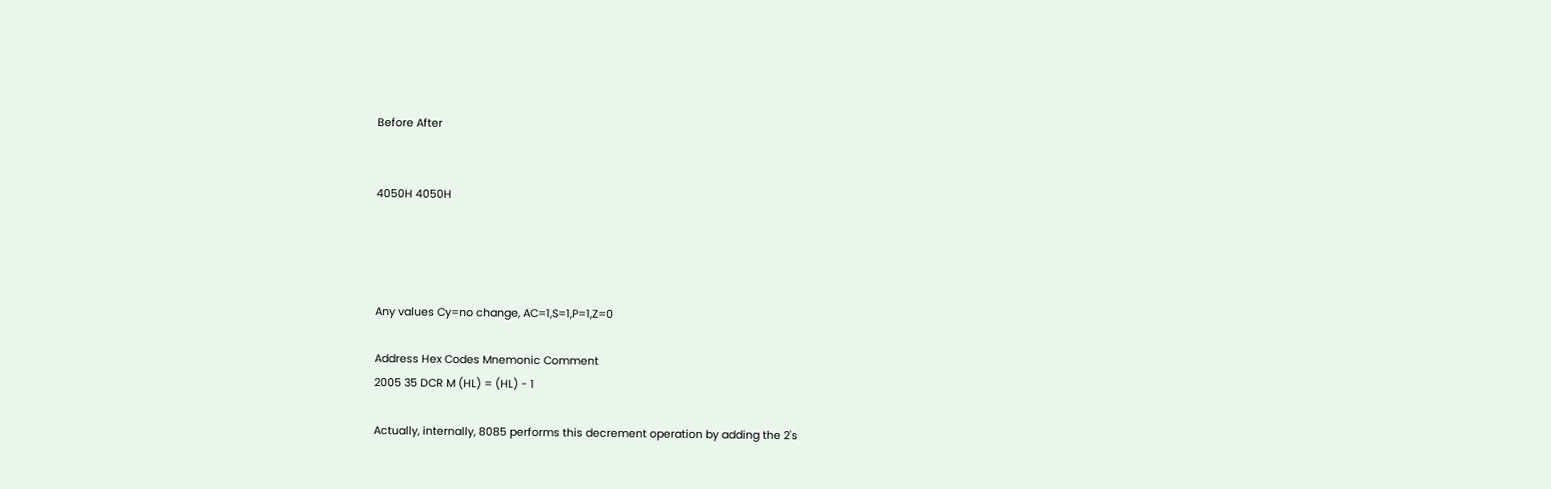Before After


4050H 4050H




Any values Cy=no change, AC=1,S=1,P=1,Z=0

Address Hex Codes Mnemonic Comment
2005 35 DCR M (HL) = (HL) - 1

Actually, internally, 8085 performs this decrement operation by adding the 2's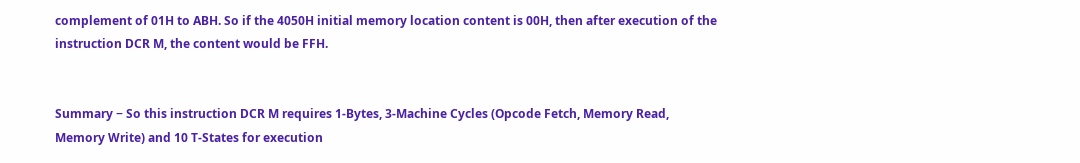complement of 01H to ABH. So if the 4050H initial memory location content is 00H, then after execution of the instruction DCR M, the content would be FFH.


Summary − So this instruction DCR M requires 1-Bytes, 3-Machine Cycles (Opcode Fetch, Memory Read, Memory Write) and 10 T-States for execution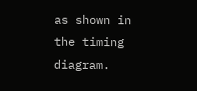as shown in the timing diagram.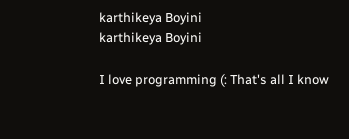karthikeya Boyini
karthikeya Boyini

I love programming (: That's all I know